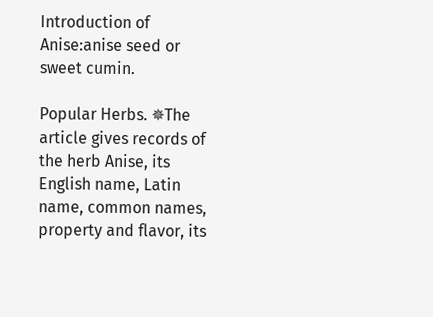Introduction of Anise:anise seed or sweet cumin.

Popular Herbs. ✵The article gives records of the herb Anise, its English name, Latin name, common names, property and flavor, its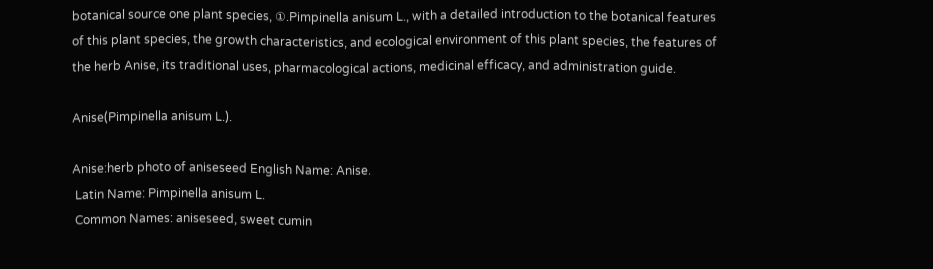botanical source one plant species, ①.Pimpinella anisum L., with a detailed introduction to the botanical features of this plant species, the growth characteristics, and ecological environment of this plant species, the features of the herb Anise, its traditional uses, pharmacological actions, medicinal efficacy, and administration guide.

Anise(Pimpinella anisum L.).

Anise:herb photo of aniseseed English Name: Anise.
 Latin Name: Pimpinella anisum L.
 Common Names: aniseseed, sweet cumin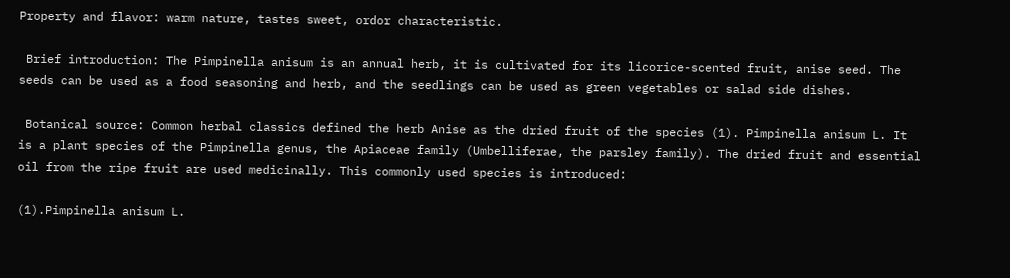Property and flavor: warm nature, tastes sweet, ordor characteristic.

 Brief introduction: The Pimpinella anisum is an annual herb, it is cultivated for its licorice-scented fruit, anise seed. The seeds can be used as a food seasoning and herb, and the seedlings can be used as green vegetables or salad side dishes.

 Botanical source: Common herbal classics defined the herb Anise as the dried fruit of the species (1). Pimpinella anisum L. It is a plant species of the Pimpinella genus, the Apiaceae family (Umbelliferae, the parsley family). The dried fruit and essential oil from the ripe fruit are used medicinally. This commonly used species is introduced:

(1).Pimpinella anisum L.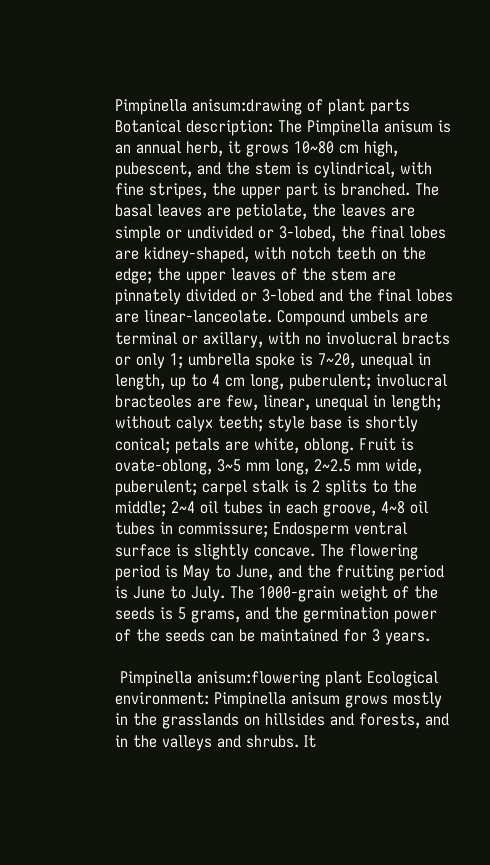Pimpinella anisum:drawing of plant parts Botanical description: The Pimpinella anisum is an annual herb, it grows 10~80 cm high, pubescent, and the stem is cylindrical, with fine stripes, the upper part is branched. The basal leaves are petiolate, the leaves are simple or undivided or 3-lobed, the final lobes are kidney-shaped, with notch teeth on the edge; the upper leaves of the stem are pinnately divided or 3-lobed and the final lobes are linear-lanceolate. Compound umbels are terminal or axillary, with no involucral bracts or only 1; umbrella spoke is 7~20, unequal in length, up to 4 cm long, puberulent; involucral bracteoles are few, linear, unequal in length; without calyx teeth; style base is shortly conical; petals are white, oblong. Fruit is ovate-oblong, 3~5 mm long, 2~2.5 mm wide, puberulent; carpel stalk is 2 splits to the middle; 2~4 oil tubes in each groove, 4~8 oil tubes in commissure; Endosperm ventral surface is slightly concave. The flowering period is May to June, and the fruiting period is June to July. The 1000-grain weight of the seeds is 5 grams, and the germination power of the seeds can be maintained for 3 years.

 Pimpinella anisum:flowering plant Ecological environment: Pimpinella anisum grows mostly in the grasslands on hillsides and forests, and in the valleys and shrubs. It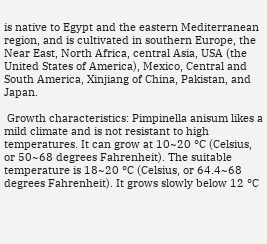is native to Egypt and the eastern Mediterranean region, and is cultivated in southern Europe, the Near East, North Africa, central Asia, USA (the United States of America), Mexico, Central and South America, Xinjiang of China, Pakistan, and Japan.

 Growth characteristics: Pimpinella anisum likes a mild climate and is not resistant to high temperatures. It can grow at 10~20 °C (Celsius, or 50~68 degrees Fahrenheit). The suitable temperature is 18~20 °C (Celsius, or 64.4~68 degrees Fahrenheit). It grows slowly below 12 °C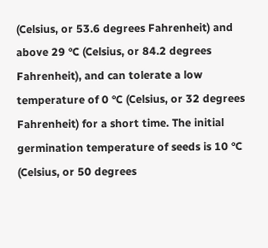(Celsius, or 53.6 degrees Fahrenheit) and above 29 °C (Celsius, or 84.2 degrees Fahrenheit), and can tolerate a low temperature of 0 °C (Celsius, or 32 degrees Fahrenheit) for a short time. The initial germination temperature of seeds is 10 °C (Celsius, or 50 degrees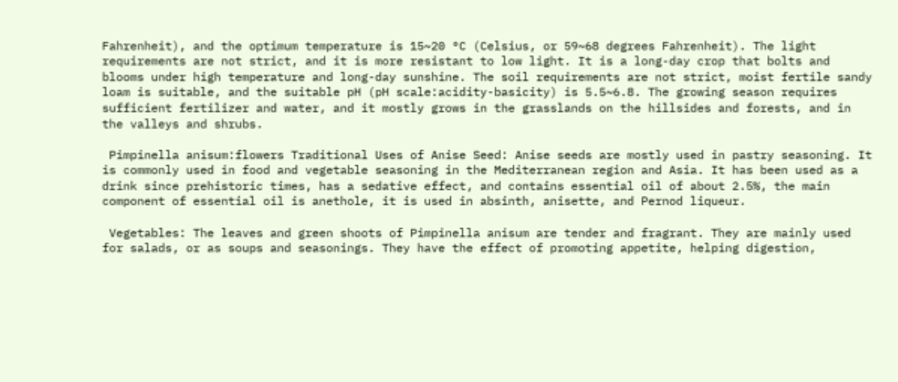Fahrenheit), and the optimum temperature is 15~20 °C (Celsius, or 59~68 degrees Fahrenheit). The light requirements are not strict, and it is more resistant to low light. It is a long-day crop that bolts and blooms under high temperature and long-day sunshine. The soil requirements are not strict, moist fertile sandy loam is suitable, and the suitable pH (pH scale:acidity-basicity) is 5.5~6.8. The growing season requires sufficient fertilizer and water, and it mostly grows in the grasslands on the hillsides and forests, and in the valleys and shrubs.

 Pimpinella anisum:flowers Traditional Uses of Anise Seed: Anise seeds are mostly used in pastry seasoning. It is commonly used in food and vegetable seasoning in the Mediterranean region and Asia. It has been used as a drink since prehistoric times, has a sedative effect, and contains essential oil of about 2.5%, the main component of essential oil is anethole, it is used in absinth, anisette, and Pernod liqueur.

 Vegetables: The leaves and green shoots of Pimpinella anisum are tender and fragrant. They are mainly used for salads, or as soups and seasonings. They have the effect of promoting appetite, helping digestion,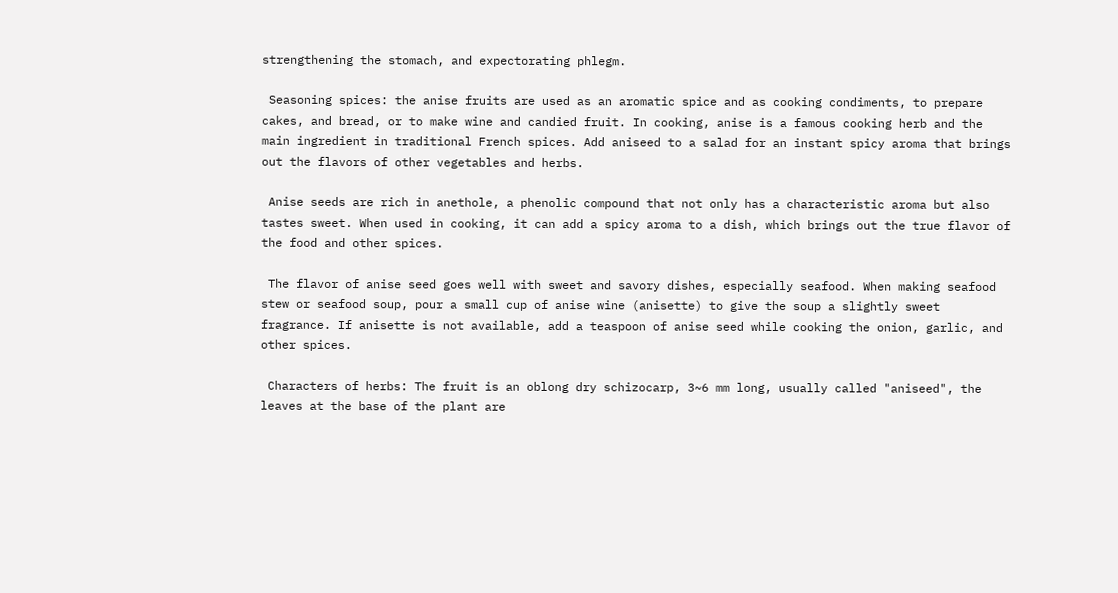strengthening the stomach, and expectorating phlegm.

 Seasoning spices: the anise fruits are used as an aromatic spice and as cooking condiments, to prepare cakes, and bread, or to make wine and candied fruit. In cooking, anise is a famous cooking herb and the main ingredient in traditional French spices. Add aniseed to a salad for an instant spicy aroma that brings out the flavors of other vegetables and herbs.

 Anise seeds are rich in anethole, a phenolic compound that not only has a characteristic aroma but also tastes sweet. When used in cooking, it can add a spicy aroma to a dish, which brings out the true flavor of the food and other spices.

 The flavor of anise seed goes well with sweet and savory dishes, especially seafood. When making seafood stew or seafood soup, pour a small cup of anise wine (anisette) to give the soup a slightly sweet fragrance. If anisette is not available, add a teaspoon of anise seed while cooking the onion, garlic, and other spices.

 Characters of herbs: The fruit is an oblong dry schizocarp, 3~6 mm long, usually called "aniseed", the leaves at the base of the plant are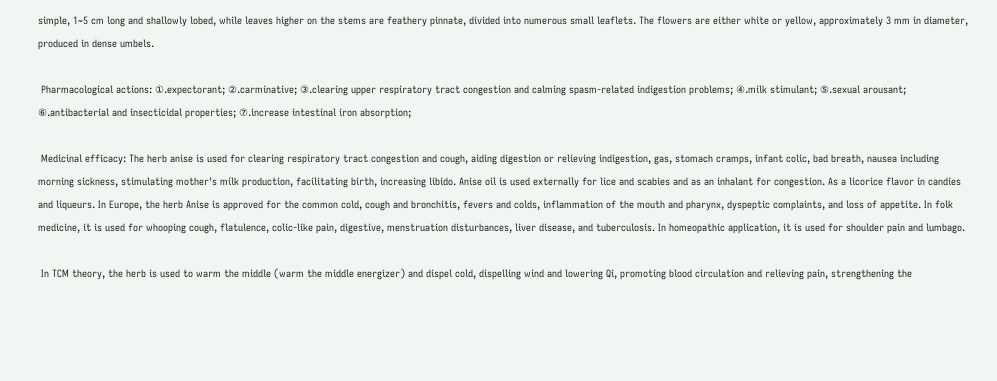simple, 1~5 cm long and shallowly lobed, while leaves higher on the stems are feathery pinnate, divided into numerous small leaflets. The flowers are either white or yellow, approximately 3 mm in diameter, produced in dense umbels.

 Pharmacological actions: ①.expectorant; ②.carminative; ③.clearing upper respiratory tract congestion and calming spasm-related indigestion problems; ④.milk stimulant; ⑤.sexual arousant; ⑥.antibacterial and insecticidal properties; ⑦.increase intestinal iron absorption;

 Medicinal efficacy: The herb anise is used for clearing respiratory tract congestion and cough, aiding digestion or relieving indigestion, gas, stomach cramps, infant colic, bad breath, nausea including morning sickness, stimulating mother's milk production, facilitating birth, increasing libido. Anise oil is used externally for lice and scabies and as an inhalant for congestion. As a licorice flavor in candies and liqueurs. In Europe, the herb Anise is approved for the common cold, cough and bronchitis, fevers and colds, inflammation of the mouth and pharynx, dyspeptic complaints, and loss of appetite. In folk medicine, it is used for whooping cough, flatulence, colic-like pain, digestive, menstruation disturbances, liver disease, and tuberculosis. In homeopathic application, it is used for shoulder pain and lumbago.

 In TCM theory, the herb is used to warm the middle (warm the middle energizer) and dispel cold, dispelling wind and lowering Qi, promoting blood circulation and relieving pain, strengthening the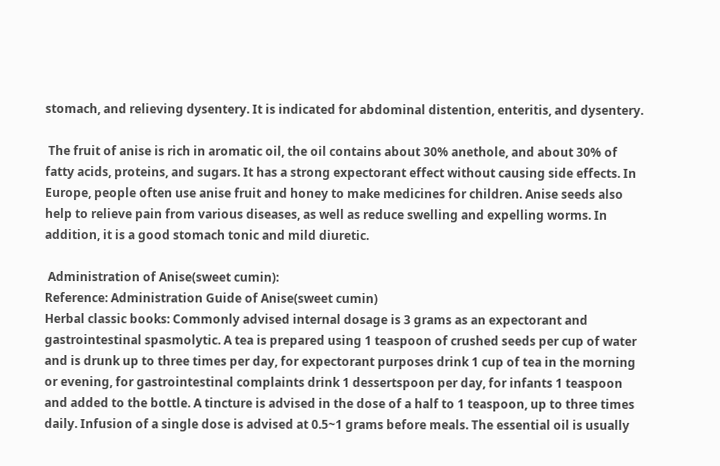stomach, and relieving dysentery. It is indicated for abdominal distention, enteritis, and dysentery.

 The fruit of anise is rich in aromatic oil, the oil contains about 30% anethole, and about 30% of fatty acids, proteins, and sugars. It has a strong expectorant effect without causing side effects. In Europe, people often use anise fruit and honey to make medicines for children. Anise seeds also help to relieve pain from various diseases, as well as reduce swelling and expelling worms. In addition, it is a good stomach tonic and mild diuretic.

 Administration of Anise(sweet cumin):
Reference: Administration Guide of Anise(sweet cumin)
Herbal classic books: Commonly advised internal dosage is 3 grams as an expectorant and gastrointestinal spasmolytic. A tea is prepared using 1 teaspoon of crushed seeds per cup of water and is drunk up to three times per day, for expectorant purposes drink 1 cup of tea in the morning or evening, for gastrointestinal complaints drink 1 dessertspoon per day, for infants 1 teaspoon and added to the bottle. A tincture is advised in the dose of a half to 1 teaspoon, up to three times daily. Infusion of a single dose is advised at 0.5~1 grams before meals. The essential oil is usually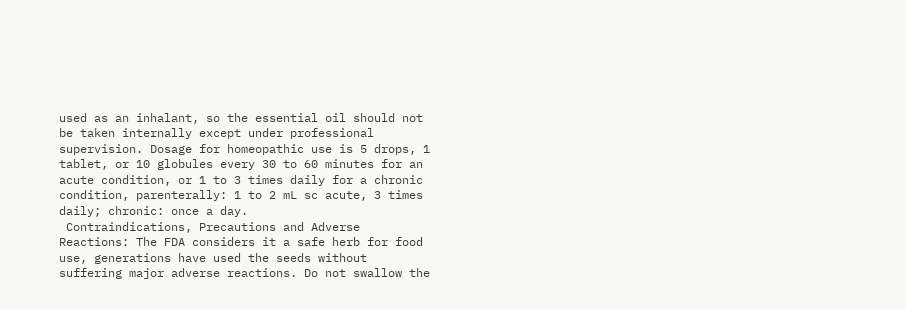used as an inhalant, so the essential oil should not be taken internally except under professional supervision. Dosage for homeopathic use is 5 drops, 1 tablet, or 10 globules every 30 to 60 minutes for an acute condition, or 1 to 3 times daily for a chronic condition, parenterally: 1 to 2 mL sc acute, 3 times daily; chronic: once a day.
 Contraindications, Precautions and Adverse Reactions: The FDA considers it a safe herb for food use, generations have used the seeds without suffering major adverse reactions. Do not swallow the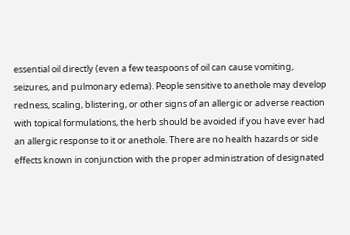essential oil directly (even a few teaspoons of oil can cause vomiting, seizures, and pulmonary edema). People sensitive to anethole may develop redness, scaling, blistering, or other signs of an allergic or adverse reaction with topical formulations, the herb should be avoided if you have ever had an allergic response to it or anethole. There are no health hazards or side effects known in conjunction with the proper administration of designated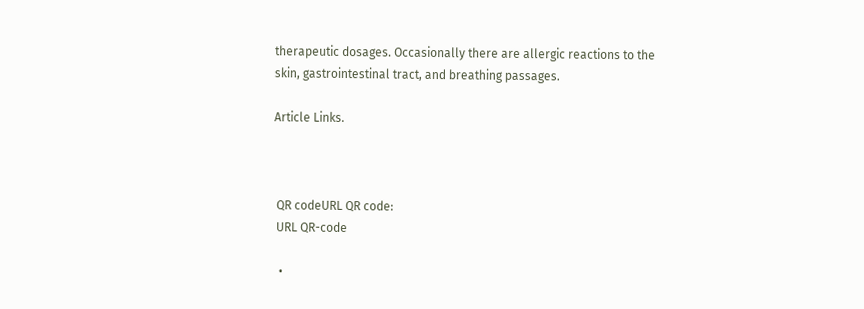therapeutic dosages. Occasionally there are allergic reactions to the skin, gastrointestinal tract, and breathing passages.

Article Links.



 QR codeURL QR code:
 URL QR-code

  •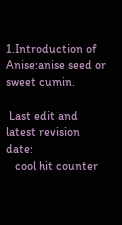1.Introduction of Anise:anise seed or sweet cumin.

 Last edit and latest revision date:
   cool hit counter